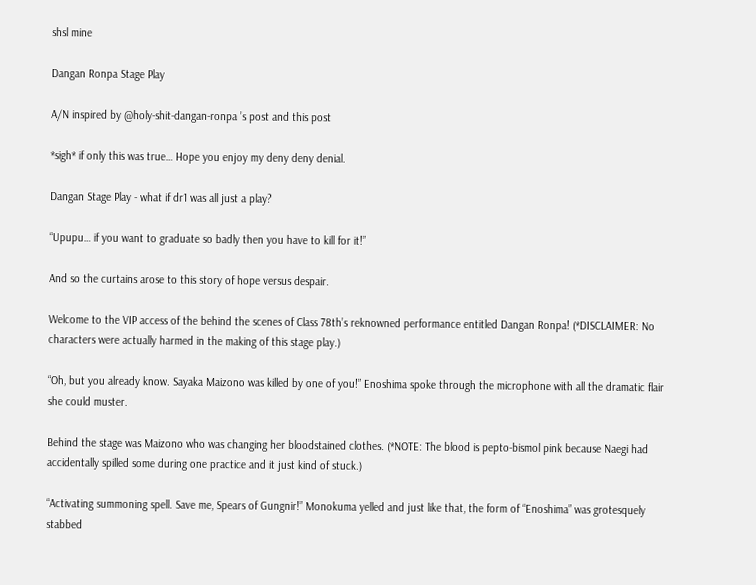shsl mine

Dangan Ronpa Stage Play

A/N inspired by @holy-shit-dangan-ronpa ’s post and this post

*sigh* if only this was true… Hope you enjoy my deny deny denial.

Dangan Stage Play - what if dr1 was all just a play?

“Upupu… if you want to graduate so badly then you have to kill for it!”

And so the curtains arose to this story of hope versus despair.

Welcome to the VIP access of the behind the scenes of Class 78th’s reknowned performance entitled Dangan Ronpa! (*DISCLAIMER: No characters were actually harmed in the making of this stage play.)

“Oh, but you already know. Sayaka Maizono was killed by one of you!” Enoshima spoke through the microphone with all the dramatic flair she could muster.

Behind the stage was Maizono who was changing her bloodstained clothes. (*NOTE: The blood is pepto-bismol pink because Naegi had accidentally spilled some during one practice and it just kind of stuck.)

“Activating summoning spell. Save me, Spears of Gungnir!” Monokuma yelled and just like that, the form of “Enoshima” was grotesquely stabbed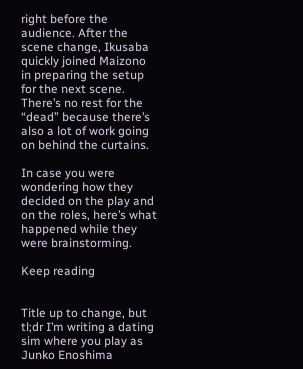right before the audience. After the scene change, Ikusaba quickly joined Maizono in preparing the setup for the next scene. There’s no rest for the “dead” because there’s also a lot of work going on behind the curtains.

In case you were wondering how they decided on the play and on the roles, here’s what happened while they were brainstorming.

Keep reading


Title up to change, but tl;dr I’m writing a dating sim where you play as Junko Enoshima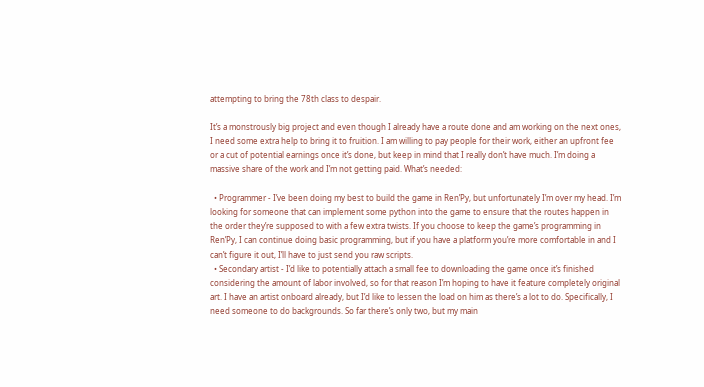attempting to bring the 78th class to despair.

It’s a monstrously big project and even though I already have a route done and am working on the next ones, I need some extra help to bring it to fruition. I am willing to pay people for their work, either an upfront fee or a cut of potential earnings once it’s done, but keep in mind that I really don’t have much. I’m doing a massive share of the work and I’m not getting paid. What’s needed:

  • Programmer - I’ve been doing my best to build the game in Ren’Py, but unfortunately I’m over my head. I’m looking for someone that can implement some python into the game to ensure that the routes happen in the order they’re supposed to with a few extra twists. If you choose to keep the game’s programming in Ren’Py, I can continue doing basic programming, but if you have a platform you’re more comfortable in and I can’t figure it out, I’ll have to just send you raw scripts.
  • Secondary artist - I’d like to potentially attach a small fee to downloading the game once it’s finished considering the amount of labor involved, so for that reason I’m hoping to have it feature completely original art. I have an artist onboard already, but I’d like to lessen the load on him as there’s a lot to do. Specifically, I need someone to do backgrounds. So far there’s only two, but my main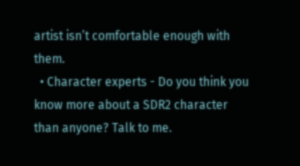artist isn’t comfortable enough with them.
  • Character experts - Do you think you know more about a SDR2 character than anyone? Talk to me.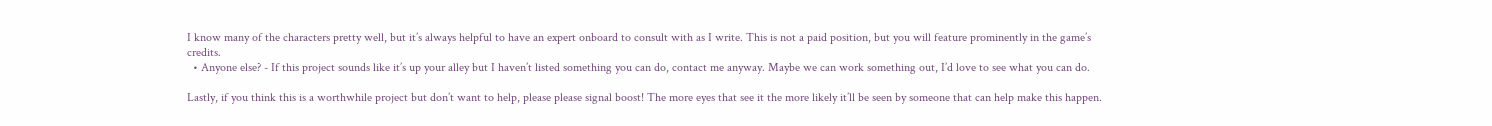I know many of the characters pretty well, but it’s always helpful to have an expert onboard to consult with as I write. This is not a paid position, but you will feature prominently in the game’s credits.
  • Anyone else? - If this project sounds like it’s up your alley but I haven’t listed something you can do, contact me anyway. Maybe we can work something out, I’d love to see what you can do.

Lastly, if you think this is a worthwhile project but don’t want to help, please please signal boost! The more eyes that see it the more likely it’ll be seen by someone that can help make this happen.